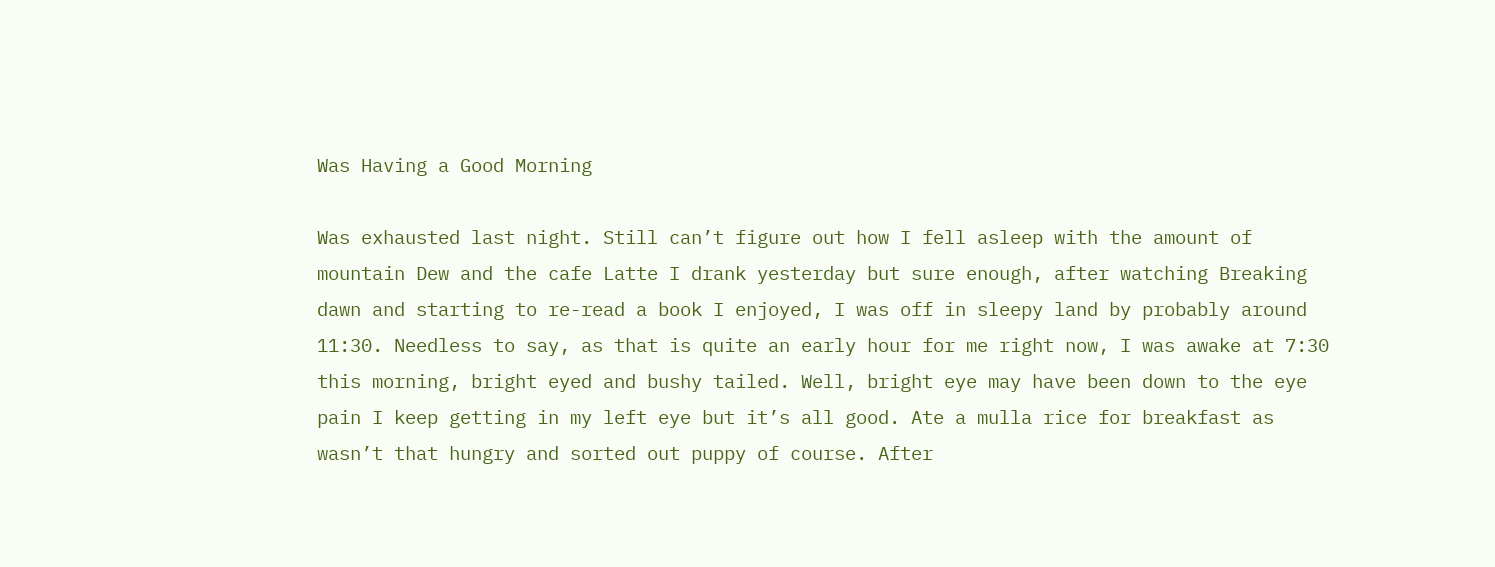Was Having a Good Morning

Was exhausted last night. Still can’t figure out how I fell asleep with the amount of mountain Dew and the cafe Latte I drank yesterday but sure enough, after watching Breaking dawn and starting to re-read a book I enjoyed, I was off in sleepy land by probably around 11:30. Needless to say, as that is quite an early hour for me right now, I was awake at 7:30 this morning, bright eyed and bushy tailed. Well, bright eye may have been down to the eye pain I keep getting in my left eye but it’s all good. Ate a mulla rice for breakfast as wasn’t that hungry and sorted out puppy of course. After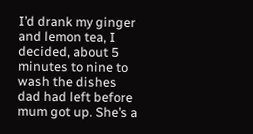I’d drank my ginger and lemon tea, I decided, about 5 minutes to nine to wash the dishes dad had left before mum got up. She’s a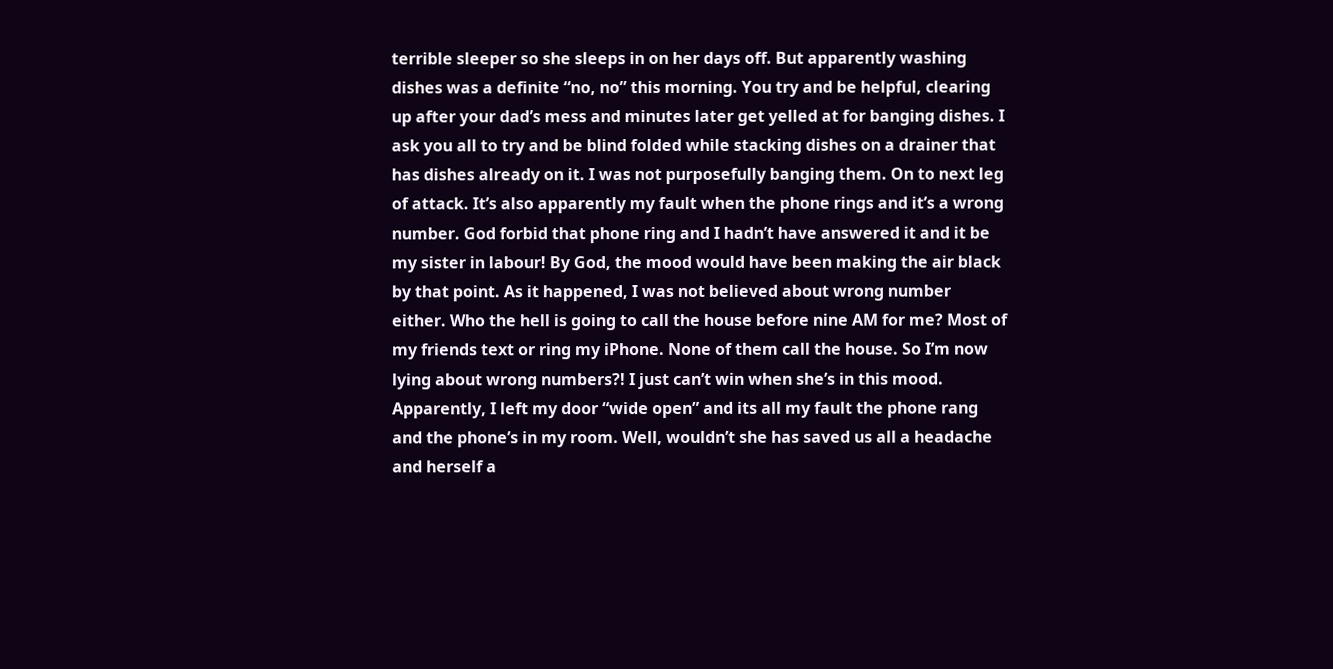terrible sleeper so she sleeps in on her days off. But apparently washing dishes was a definite “no, no” this morning. You try and be helpful, clearing up after your dad’s mess and minutes later get yelled at for banging dishes. I ask you all to try and be blind folded while stacking dishes on a drainer that has dishes already on it. I was not purposefully banging them. On to next leg of attack. It’s also apparently my fault when the phone rings and it’s a wrong number. God forbid that phone ring and I hadn’t have answered it and it be my sister in labour! By God, the mood would have been making the air black by that point. As it happened, I was not believed about wrong number either. Who the hell is going to call the house before nine AM for me? Most of my friends text or ring my iPhone. None of them call the house. So I’m now lying about wrong numbers?! I just can’t win when she’s in this mood. Apparently, I left my door “wide open” and its all my fault the phone rang and the phone’s in my room. Well, wouldn’t she has saved us all a headache and herself a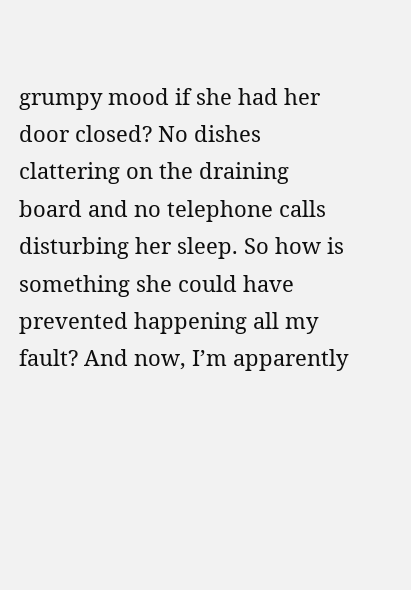grumpy mood if she had her door closed? No dishes clattering on the draining board and no telephone calls disturbing her sleep. So how is something she could have prevented happening all my fault? And now, I’m apparently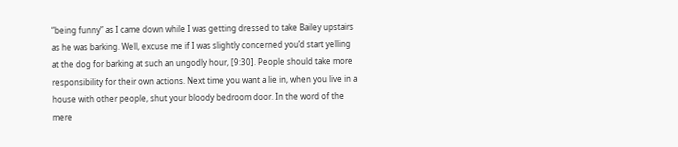“being funny” as I came down while I was getting dressed to take Bailey upstairs as he was barking. Well, excuse me if I was slightly concerned you’d start yelling at the dog for barking at such an ungodly hour, [9:30]. People should take more responsibility for their own actions. Next time you want a lie in, when you live in a house with other people, shut your bloody bedroom door. In the word of the mere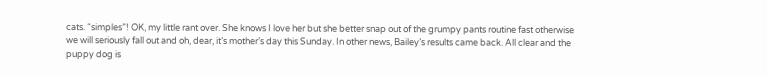cats. “simples”! OK, my little rant over. She knows I love her but she better snap out of the grumpy pants routine fast otherwise we will seriously fall out and oh, dear, it’s mother’s day this Sunday. In other news, Bailey’s results came back. All clear and the puppy dog is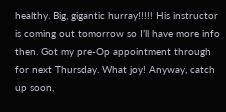healthy. Big, gigantic hurray!!!!! His instructor is coming out tomorrow so I’ll have more info then. Got my pre-Op appointment through for next Thursday. What joy! Anyway, catch up soon,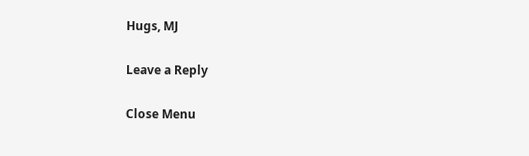Hugs, MJ

Leave a Reply

Close Menu